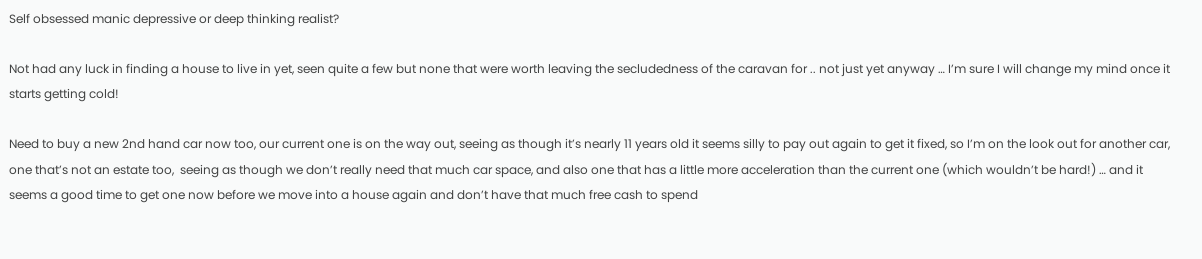Self obsessed manic depressive or deep thinking realist?

Not had any luck in finding a house to live in yet, seen quite a few but none that were worth leaving the secludedness of the caravan for .. not just yet anyway … I’m sure I will change my mind once it starts getting cold!

Need to buy a new 2nd hand car now too, our current one is on the way out, seeing as though it’s nearly 11 years old it seems silly to pay out again to get it fixed, so I’m on the look out for another car, one that’s not an estate too,  seeing as though we don’t really need that much car space, and also one that has a little more acceleration than the current one (which wouldn’t be hard!) … and it seems a good time to get one now before we move into a house again and don’t have that much free cash to spend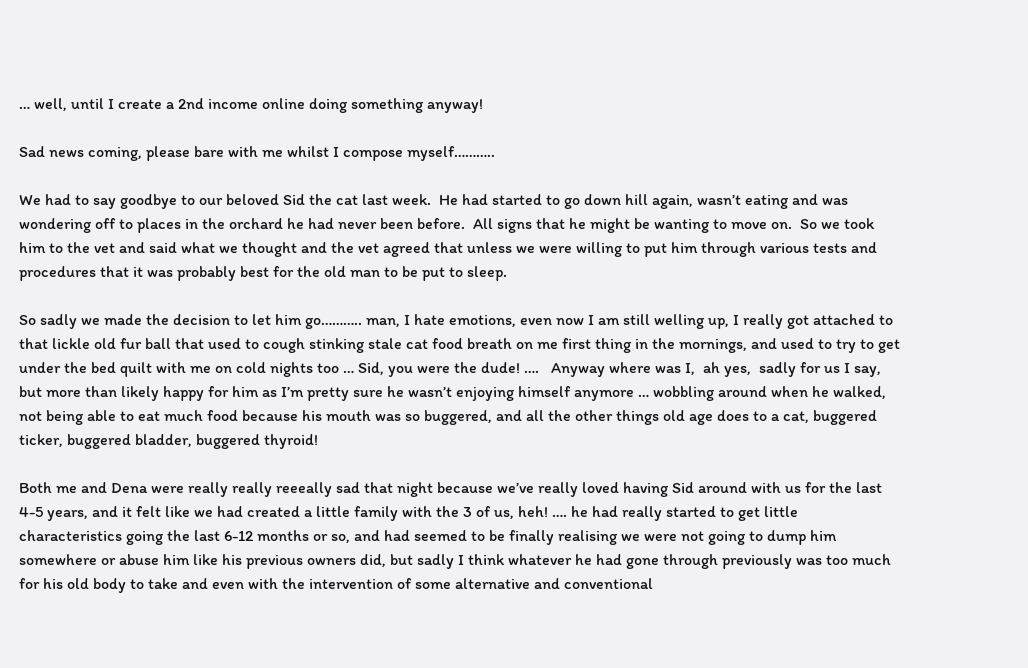… well, until I create a 2nd income online doing something anyway!

Sad news coming, please bare with me whilst I compose myself………..

We had to say goodbye to our beloved Sid the cat last week.  He had started to go down hill again, wasn’t eating and was wondering off to places in the orchard he had never been before.  All signs that he might be wanting to move on.  So we took him to the vet and said what we thought and the vet agreed that unless we were willing to put him through various tests and procedures that it was probably best for the old man to be put to sleep.

So sadly we made the decision to let him go……….. man, I hate emotions, even now I am still welling up, I really got attached to that lickle old fur ball that used to cough stinking stale cat food breath on me first thing in the mornings, and used to try to get under the bed quilt with me on cold nights too … Sid, you were the dude! ….   Anyway where was I,  ah yes,  sadly for us I say, but more than likely happy for him as I’m pretty sure he wasn’t enjoying himself anymore … wobbling around when he walked, not being able to eat much food because his mouth was so buggered, and all the other things old age does to a cat, buggered ticker, buggered bladder, buggered thyroid!

Both me and Dena were really really reeeally sad that night because we’ve really loved having Sid around with us for the last 4-5 years, and it felt like we had created a little family with the 3 of us, heh! …. he had really started to get little characteristics going the last 6-12 months or so, and had seemed to be finally realising we were not going to dump him somewhere or abuse him like his previous owners did, but sadly I think whatever he had gone through previously was too much for his old body to take and even with the intervention of some alternative and conventional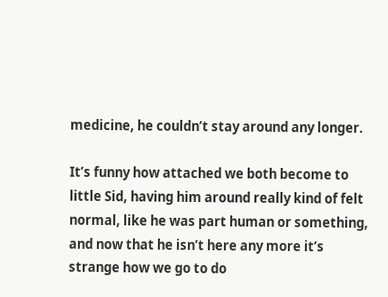medicine, he couldn’t stay around any longer.

It’s funny how attached we both become to little Sid, having him around really kind of felt normal, like he was part human or something, and now that he isn’t here any more it’s strange how we go to do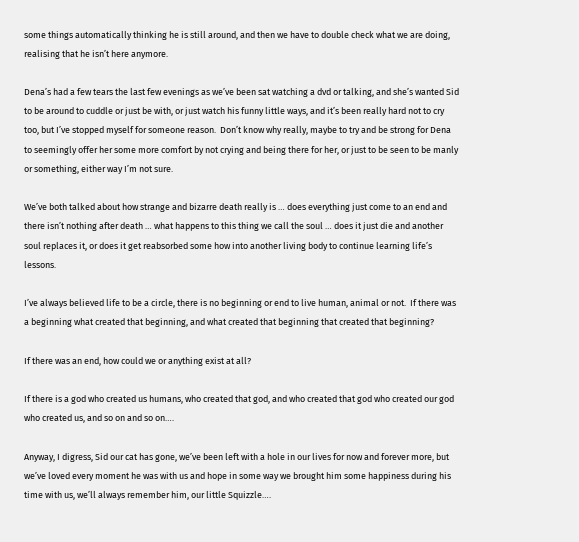some things automatically thinking he is still around, and then we have to double check what we are doing, realising that he isn’t here anymore.

Dena’s had a few tears the last few evenings as we’ve been sat watching a dvd or talking, and she’s wanted Sid to be around to cuddle or just be with, or just watch his funny little ways, and it’s been really hard not to cry too, but I’ve stopped myself for someone reason.  Don’t know why really, maybe to try and be strong for Dena to seemingly offer her some more comfort by not crying and being there for her, or just to be seen to be manly or something, either way I’m not sure.

We’ve both talked about how strange and bizarre death really is … does everything just come to an end and there isn’t nothing after death … what happens to this thing we call the soul … does it just die and another soul replaces it, or does it get reabsorbed some how into another living body to continue learning life’s lessons.

I’ve always believed life to be a circle, there is no beginning or end to live human, animal or not.  If there was a beginning what created that beginning, and what created that beginning that created that beginning?

If there was an end, how could we or anything exist at all?

If there is a god who created us humans, who created that god, and who created that god who created our god who created us, and so on and so on….

Anyway, I digress, Sid our cat has gone, we’ve been left with a hole in our lives for now and forever more, but we’ve loved every moment he was with us and hope in some way we brought him some happiness during his time with us, we’ll always remember him, our little Squizzle….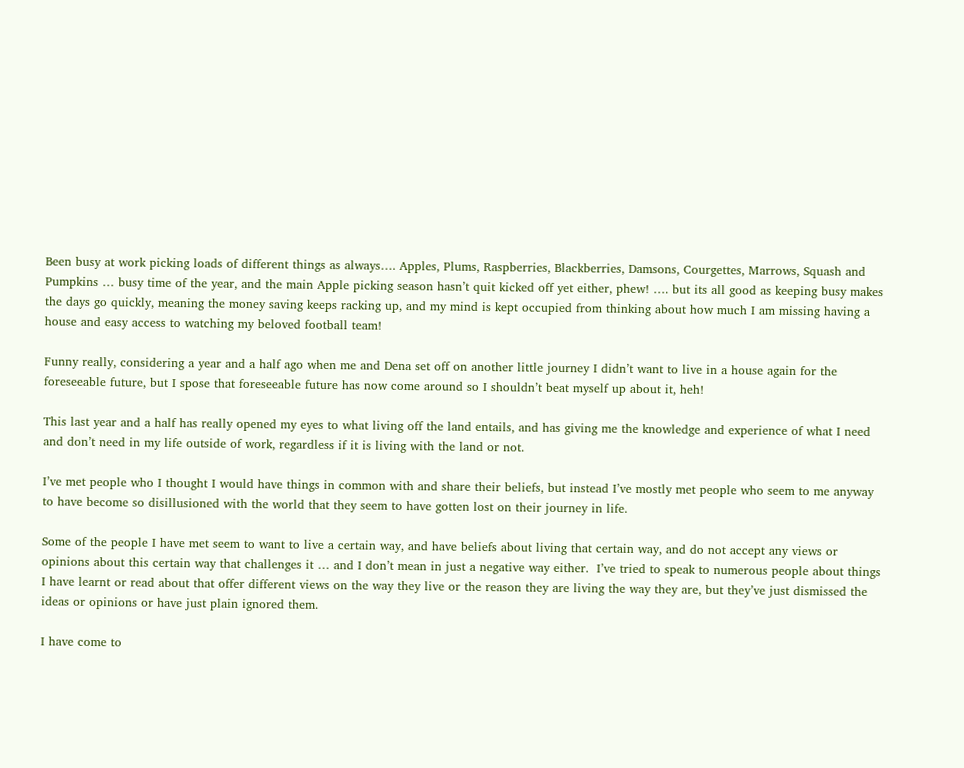Been busy at work picking loads of different things as always…. Apples, Plums, Raspberries, Blackberries, Damsons, Courgettes, Marrows, Squash and Pumpkins … busy time of the year, and the main Apple picking season hasn’t quit kicked off yet either, phew! …. but its all good as keeping busy makes the days go quickly, meaning the money saving keeps racking up, and my mind is kept occupied from thinking about how much I am missing having a house and easy access to watching my beloved football team!

Funny really, considering a year and a half ago when me and Dena set off on another little journey I didn’t want to live in a house again for the foreseeable future, but I spose that foreseeable future has now come around so I shouldn’t beat myself up about it, heh!

This last year and a half has really opened my eyes to what living off the land entails, and has giving me the knowledge and experience of what I need and don’t need in my life outside of work, regardless if it is living with the land or not.

I’ve met people who I thought I would have things in common with and share their beliefs, but instead I’ve mostly met people who seem to me anyway to have become so disillusioned with the world that they seem to have gotten lost on their journey in life.

Some of the people I have met seem to want to live a certain way, and have beliefs about living that certain way, and do not accept any views or opinions about this certain way that challenges it … and I don’t mean in just a negative way either.  I’ve tried to speak to numerous people about things I have learnt or read about that offer different views on the way they live or the reason they are living the way they are, but they’ve just dismissed the ideas or opinions or have just plain ignored them.

I have come to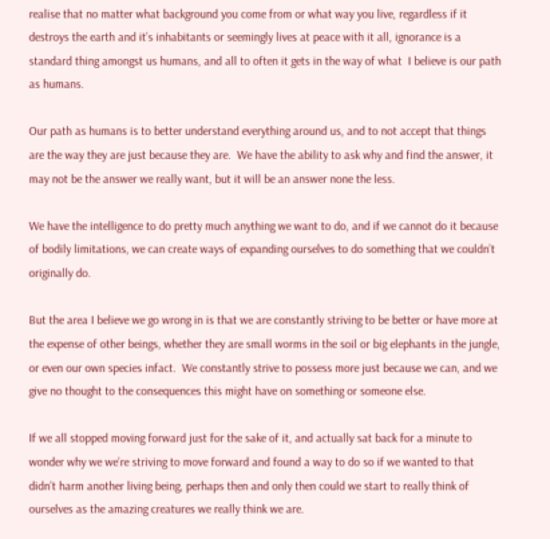realise that no matter what background you come from or what way you live, regardless if it destroys the earth and it’s inhabitants or seemingly lives at peace with it all, ignorance is a standard thing amongst us humans, and all to often it gets in the way of what  I believe is our path as humans.

Our path as humans is to better understand everything around us, and to not accept that things are the way they are just because they are.  We have the ability to ask why and find the answer, it may not be the answer we really want, but it will be an answer none the less.

We have the intelligence to do pretty much anything we want to do, and if we cannot do it because of bodily limitations, we can create ways of expanding ourselves to do something that we couldn’t originally do.

But the area I believe we go wrong in is that we are constantly striving to be better or have more at the expense of other beings, whether they are small worms in the soil or big elephants in the jungle, or even our own species infact.  We constantly strive to possess more just because we can, and we give no thought to the consequences this might have on something or someone else.

If we all stopped moving forward just for the sake of it, and actually sat back for a minute to wonder why we we’re striving to move forward and found a way to do so if we wanted to that didn’t harm another living being, perhaps then and only then could we start to really think of ourselves as the amazing creatures we really think we are.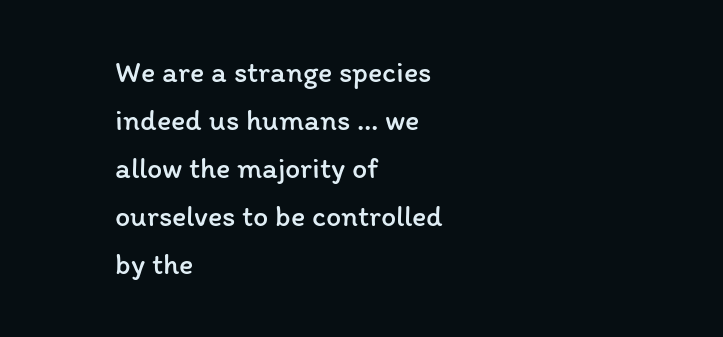We are a strange species indeed us humans … we allow the majority of ourselves to be controlled by the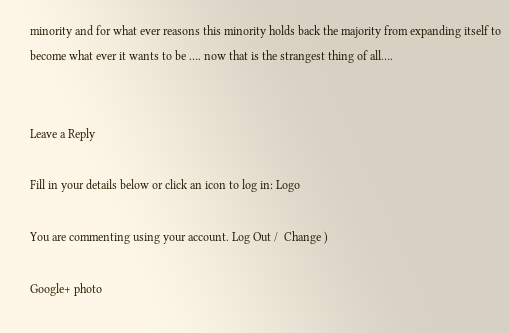minority and for what ever reasons this minority holds back the majority from expanding itself to become what ever it wants to be …. now that is the strangest thing of all….


Leave a Reply

Fill in your details below or click an icon to log in: Logo

You are commenting using your account. Log Out /  Change )

Google+ photo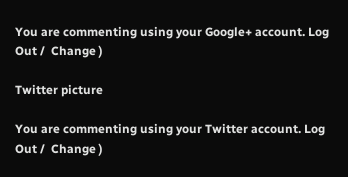You are commenting using your Google+ account. Log Out /  Change )

Twitter picture

You are commenting using your Twitter account. Log Out /  Change )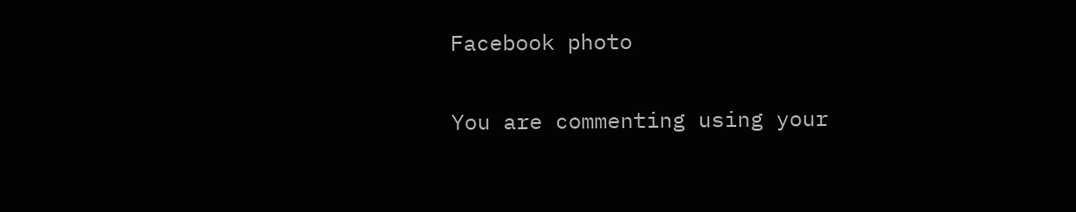Facebook photo

You are commenting using your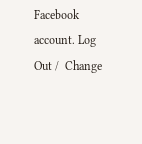Facebook account. Log Out /  Change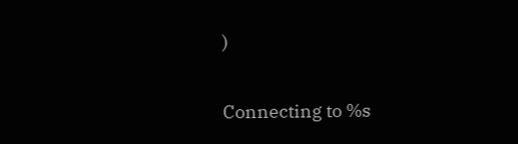)


Connecting to %s